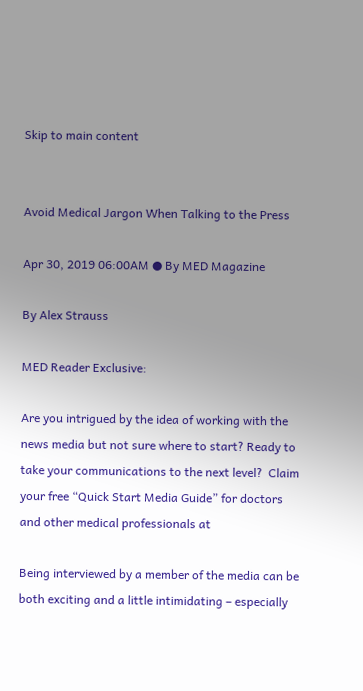Skip to main content


Avoid Medical Jargon When Talking to the Press

Apr 30, 2019 06:00AM ● By MED Magazine

By Alex Strauss

MED Reader Exclusive:

Are you intrigued by the idea of working with the news media but not sure where to start? Ready to take your communications to the next level?  Claim your free “Quick Start Media Guide” for doctors and other medical professionals at

Being interviewed by a member of the media can be both exciting and a little intimidating – especially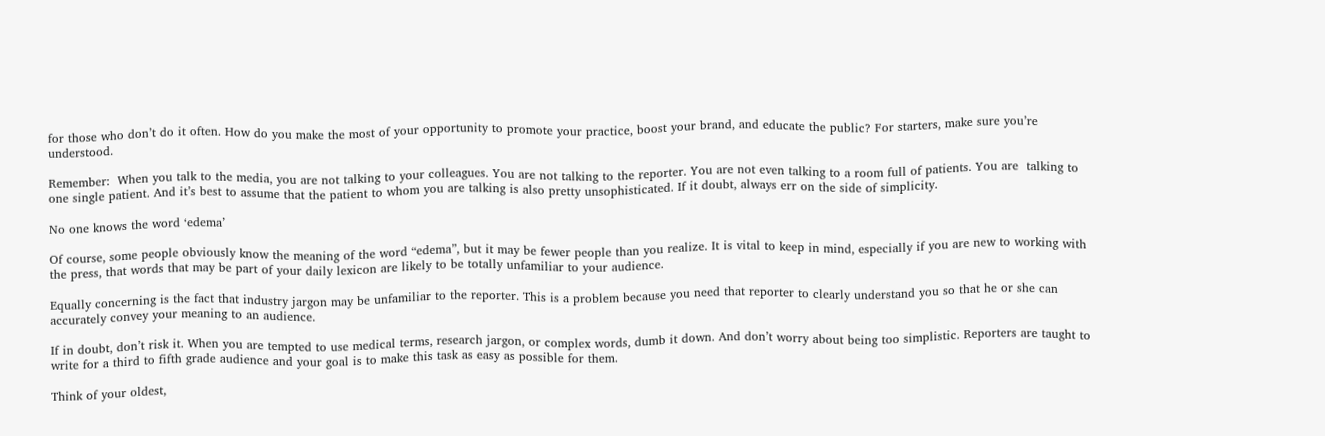for those who don’t do it often. How do you make the most of your opportunity to promote your practice, boost your brand, and educate the public? For starters, make sure you’re understood.

Remember:  When you talk to the media, you are not talking to your colleagues. You are not talking to the reporter. You are not even talking to a room full of patients. You are  talking to one single patient. And it’s best to assume that the patient to whom you are talking is also pretty unsophisticated. If it doubt, always err on the side of simplicity.

No one knows the word ‘edema’

Of course, some people obviously know the meaning of the word “edema”, but it may be fewer people than you realize. It is vital to keep in mind, especially if you are new to working with the press, that words that may be part of your daily lexicon are likely to be totally unfamiliar to your audience.

Equally concerning is the fact that industry jargon may be unfamiliar to the reporter. This is a problem because you need that reporter to clearly understand you so that he or she can accurately convey your meaning to an audience.

If in doubt, don’t risk it. When you are tempted to use medical terms, research jargon, or complex words, dumb it down. And don’t worry about being too simplistic. Reporters are taught to write for a third to fifth grade audience and your goal is to make this task as easy as possible for them.

Think of your oldest,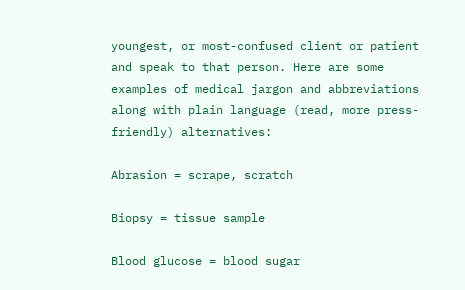youngest, or most-confused client or patient and speak to that person. Here are some examples of medical jargon and abbreviations along with plain language (read, more press-friendly) alternatives:

Abrasion = scrape, scratch

Biopsy = tissue sample

Blood glucose = blood sugar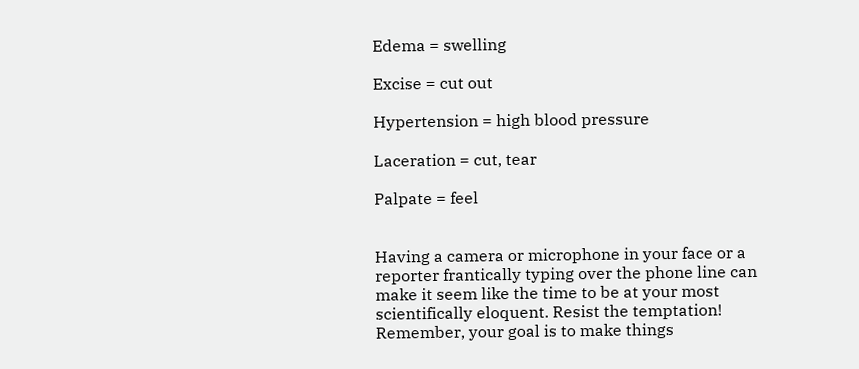Edema = swelling

Excise = cut out

Hypertension = high blood pressure

Laceration = cut, tear

Palpate = feel


Having a camera or microphone in your face or a reporter frantically typing over the phone line can make it seem like the time to be at your most scientifically eloquent. Resist the temptation! Remember, your goal is to make things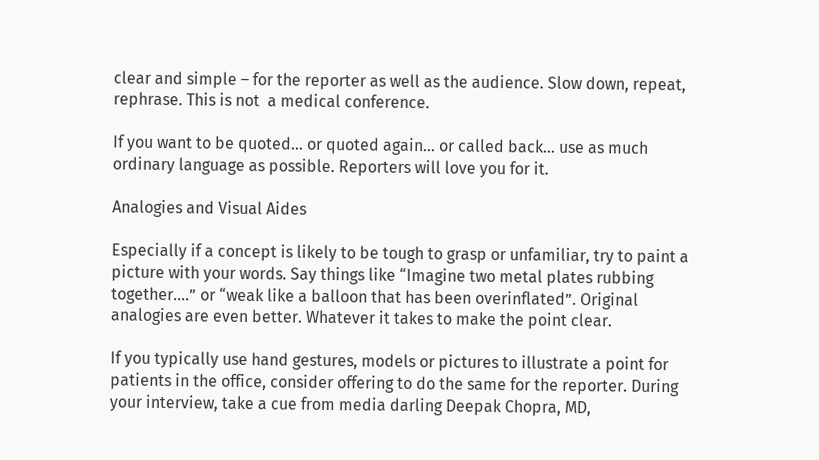clear and simple – for the reporter as well as the audience. Slow down, repeat, rephrase. This is not  a medical conference.

If you want to be quoted… or quoted again… or called back… use as much ordinary language as possible. Reporters will love you for it.

Analogies and Visual Aides

Especially if a concept is likely to be tough to grasp or unfamiliar, try to paint a picture with your words. Say things like “Imagine two metal plates rubbing together….” or “weak like a balloon that has been overinflated”. Original analogies are even better. Whatever it takes to make the point clear.

If you typically use hand gestures, models or pictures to illustrate a point for patients in the office, consider offering to do the same for the reporter. During your interview, take a cue from media darling Deepak Chopra, MD,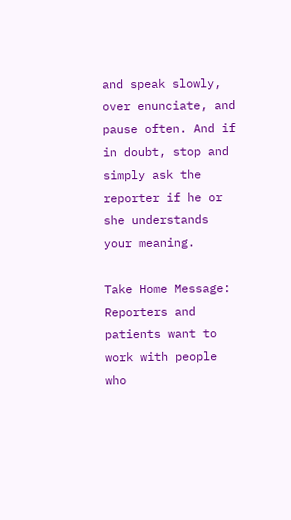and speak slowly, over enunciate, and pause often. And if in doubt, stop and simply ask the reporter if he or she understands your meaning.

Take Home Message: Reporters and patients want to work with people who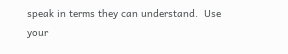speak in terms they can understand.  Use your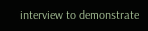interview to demonstrate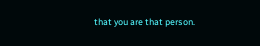that you are that person.